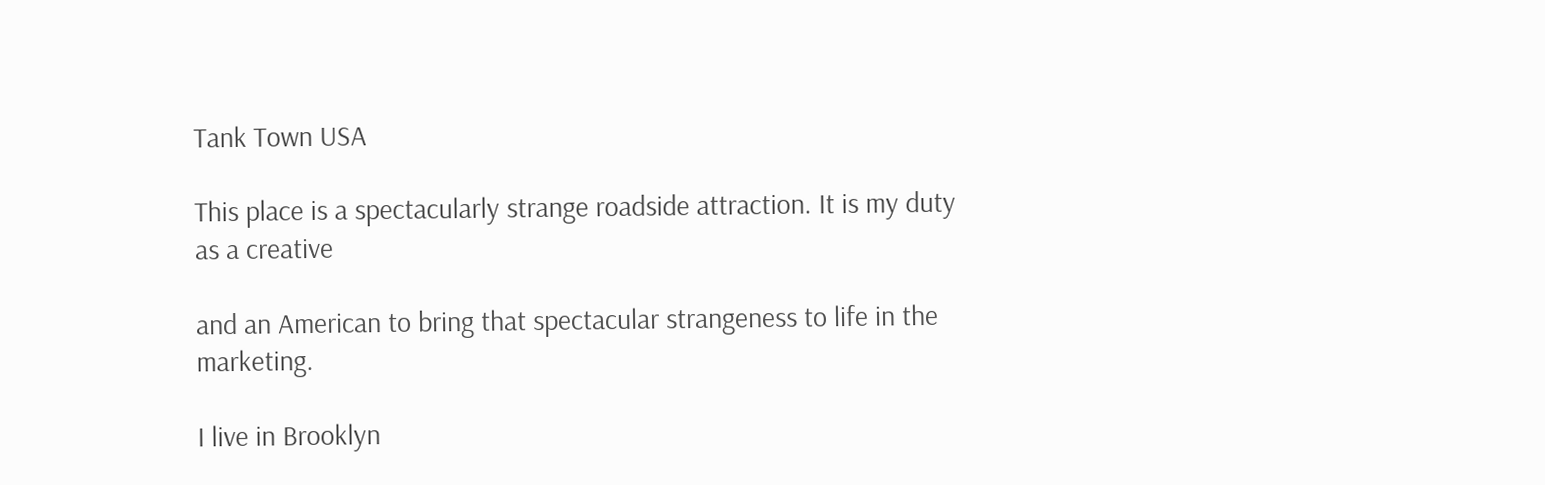Tank Town USA

This place is a spectacularly strange roadside attraction. It is my duty as a creative

and an American to bring that spectacular strangeness to life in the marketing.

I live in Brooklyn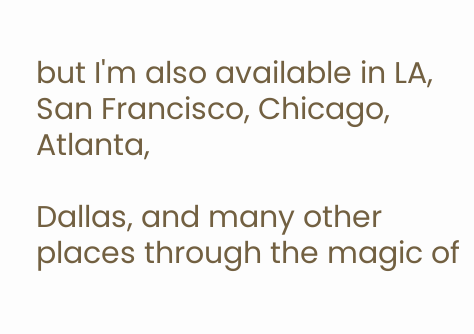but I'm also available in LA, San Francisco, Chicago, Atlanta,

Dallas, and many other places through the magic of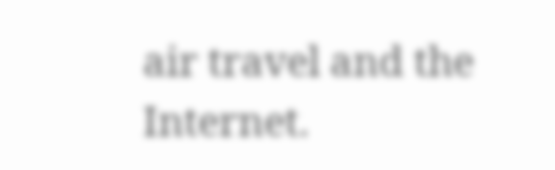air travel and the Internet.